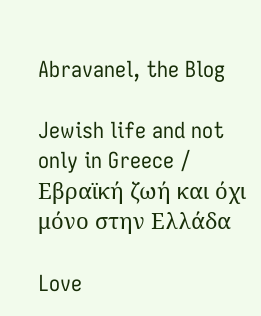Abravanel, the Blog

Jewish life and not only in Greece / Εβραϊκή ζωή και όχι μόνο στην Ελλάδα

Love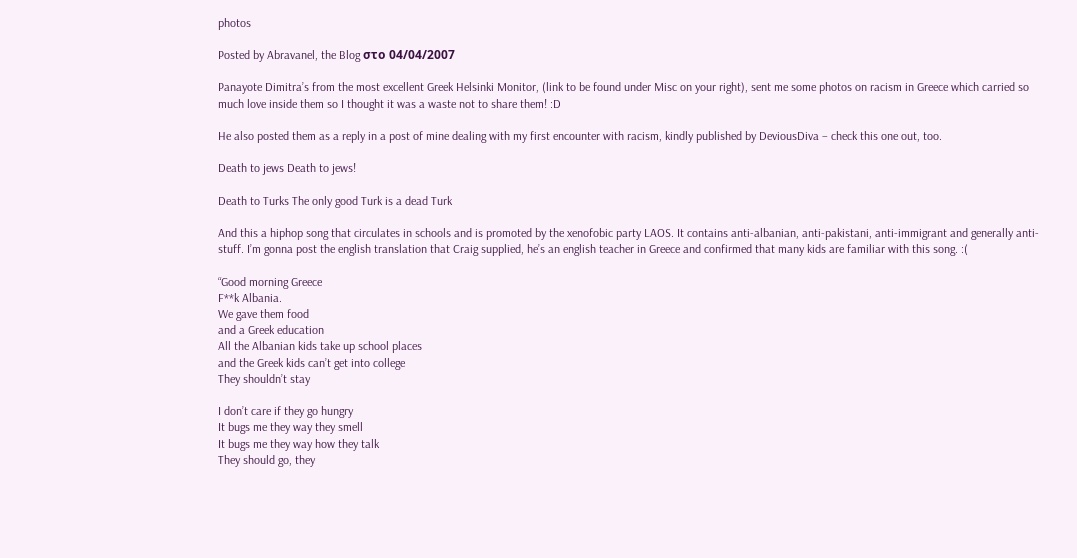photos

Posted by Abravanel, the Blog στο 04/04/2007

Panayote Dimitra’s from the most excellent Greek Helsinki Monitor, (link to be found under Misc on your right), sent me some photos on racism in Greece which carried so much love inside them so I thought it was a waste not to share them! :D

He also posted them as a reply in a post of mine dealing with my first encounter with racism, kindly published by DeviousDiva – check this one out, too.

Death to jews Death to jews!

Death to Turks The only good Turk is a dead Turk

And this a hiphop song that circulates in schools and is promoted by the xenofobic party LAOS. It contains anti-albanian, anti-pakistani, anti-immigrant and generally anti- stuff. I’m gonna post the english translation that Craig supplied, he’s an english teacher in Greece and confirmed that many kids are familiar with this song. :(

“Good morning Greece
F**k Albania.
We gave them food
and a Greek education
All the Albanian kids take up school places
and the Greek kids can’t get into college
They shouldn’t stay

I don’t care if they go hungry
It bugs me they way they smell
It bugs me they way how they talk
They should go, they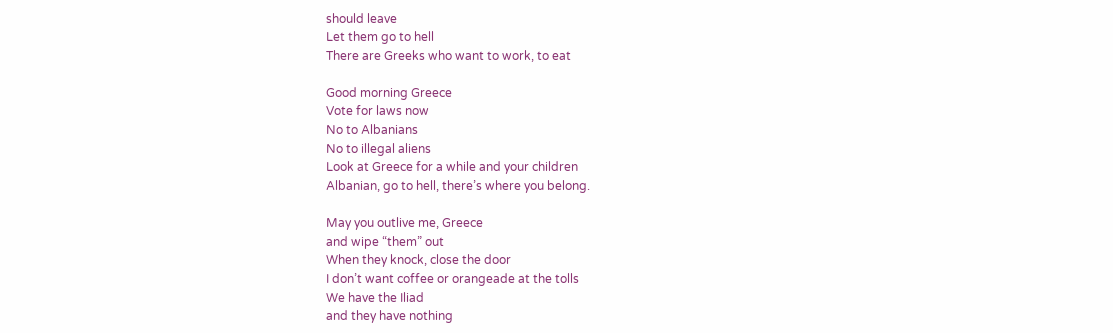should leave
Let them go to hell
There are Greeks who want to work, to eat

Good morning Greece
Vote for laws now
No to Albanians
No to illegal aliens
Look at Greece for a while and your children
Albanian, go to hell, there’s where you belong.

May you outlive me, Greece
and wipe “them” out
When they knock, close the door
I don’t want coffee or orangeade at the tolls
We have the Iliad
and they have nothing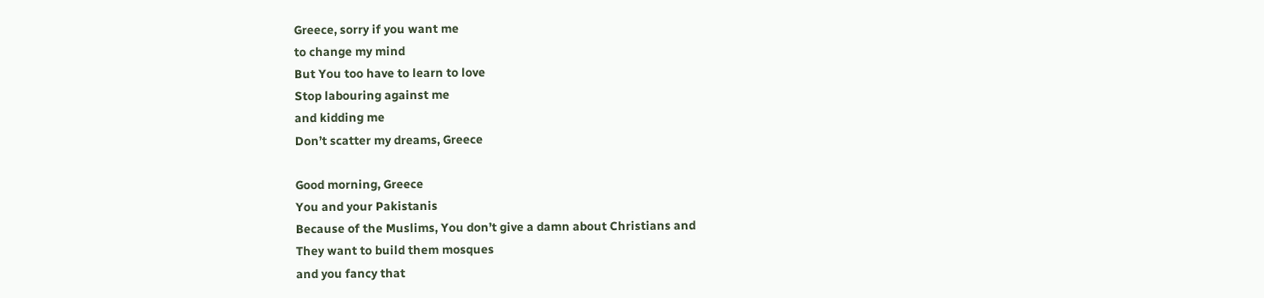Greece, sorry if you want me
to change my mind
But You too have to learn to love
Stop labouring against me
and kidding me
Don’t scatter my dreams, Greece

Good morning, Greece
You and your Pakistanis
Because of the Muslims, You don’t give a damn about Christians and
They want to build them mosques
and you fancy that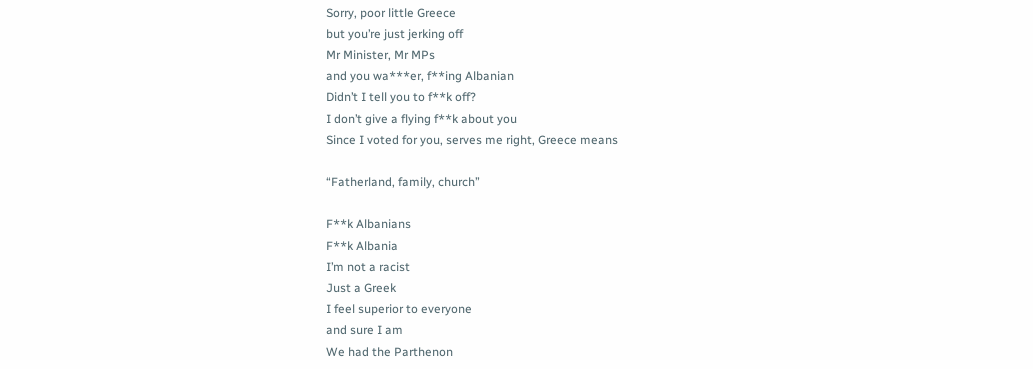Sorry, poor little Greece
but you’re just jerking off
Mr Minister, Mr MPs
and you wa***er, f**ing Albanian
Didn’t I tell you to f**k off?
I don’t give a flying f**k about you
Since I voted for you, serves me right, Greece means

“Fatherland, family, church”

F**k Albanians
F**k Albania
I’m not a racist
Just a Greek
I feel superior to everyone
and sure I am
We had the Parthenon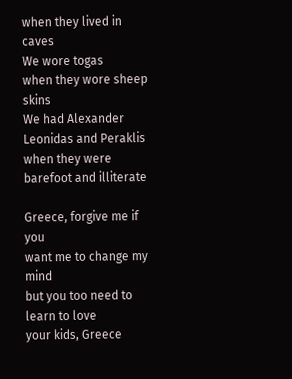when they lived in caves
We wore togas
when they wore sheep skins
We had Alexander
Leonidas and Peraklis
when they were barefoot and illiterate

Greece, forgive me if you
want me to change my mind
but you too need to learn to love
your kids, Greece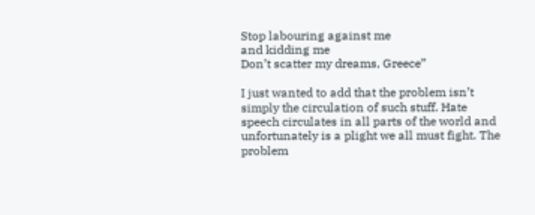Stop labouring against me
and kidding me
Don’t scatter my dreams, Greece”

I just wanted to add that the problem isn’t simply the circulation of such stuff. Hate speech circulates in all parts of the world and unfortunately is a plight we all must fight. The problem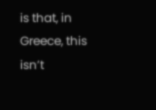is that, in Greece, this isn’t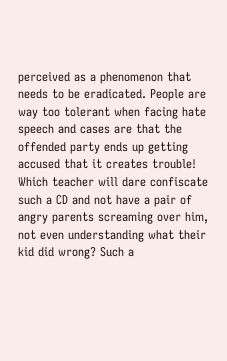perceived as a phenomenon that needs to be eradicated. People are way too tolerant when facing hate speech and cases are that the offended party ends up getting accused that it creates trouble! Which teacher will dare confiscate such a CD and not have a pair of angry parents screaming over him, not even understanding what their kid did wrong? Such a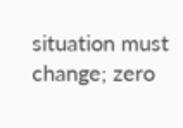situation must change; zero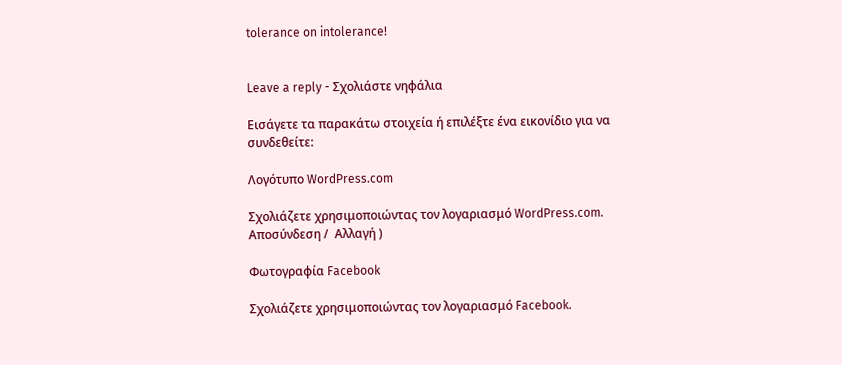tolerance on intolerance!


Leave a reply - Σχολιάστε νηφάλια

Εισάγετε τα παρακάτω στοιχεία ή επιλέξτε ένα εικονίδιο για να συνδεθείτε:

Λογότυπο WordPress.com

Σχολιάζετε χρησιμοποιώντας τον λογαριασμό WordPress.com. Αποσύνδεση /  Αλλαγή )

Φωτογραφία Facebook

Σχολιάζετε χρησιμοποιώντας τον λογαριασμό Facebook.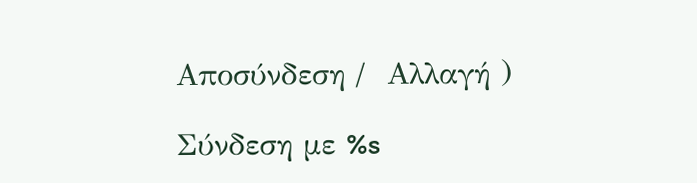Αποσύνδεση /  Αλλαγή )

Σύνδεση με %s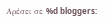Αρέσει σε %d bloggers: